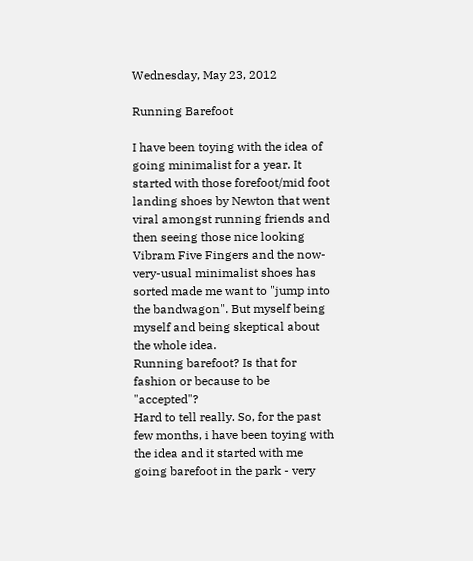Wednesday, May 23, 2012

Running Barefoot

I have been toying with the idea of going minimalist for a year. It started with those forefoot/mid foot landing shoes by Newton that went viral amongst running friends and then seeing those nice looking Vibram Five Fingers and the now-very-usual minimalist shoes has sorted made me want to "jump into the bandwagon". But myself being myself and being skeptical about the whole idea.
Running barefoot? Is that for fashion or because to be "accepted"?
Hard to tell really. So, for the past few months, i have been toying with the idea and it started with me going barefoot in the park - very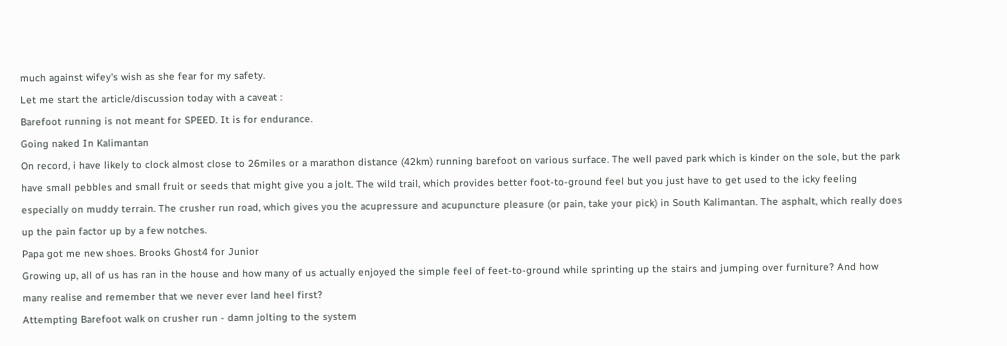much against wifey's wish as she fear for my safety.
Let me start the article/discussion today with a caveat :
Barefoot running is not meant for SPEED. It is for endurance.
Going naked In Kalimantan
On record, i have likely to clock almost close to 26miles or a marathon distance (42km) running barefoot on various surface. The well paved park which is kinder on the sole, but the park have small pebbles and small fruit or seeds that might give you a jolt. The wild trail, which provides better foot-to-ground feel but you just have to get used to the icky feeling especially on muddy terrain. The crusher run road, which gives you the acupressure and acupuncture pleasure (or pain, take your pick) in South Kalimantan. The asphalt, which really does up the pain factor up by a few notches.
Papa got me new shoes. Brooks Ghost4 for Junior
Growing up, all of us has ran in the house and how many of us actually enjoyed the simple feel of feet-to-ground while sprinting up the stairs and jumping over furniture? And how many realise and remember that we never ever land heel first?
Attempting Barefoot walk on crusher run - damn jolting to the system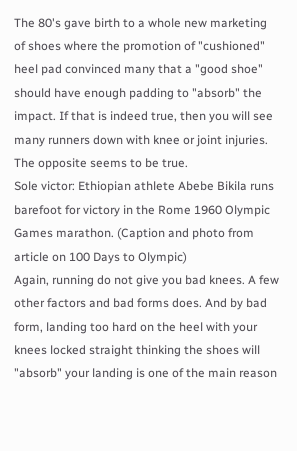The 80's gave birth to a whole new marketing of shoes where the promotion of "cushioned" heel pad convinced many that a "good shoe" should have enough padding to "absorb" the impact. If that is indeed true, then you will see many runners down with knee or joint injuries. The opposite seems to be true.
Sole victor: Ethiopian athlete Abebe Bikila runs barefoot for victory in the Rome 1960 Olympic Games marathon. (Caption and photo from article on 100 Days to Olympic)
Again, running do not give you bad knees. A few other factors and bad forms does. And by bad form, landing too hard on the heel with your knees locked straight thinking the shoes will "absorb" your landing is one of the main reason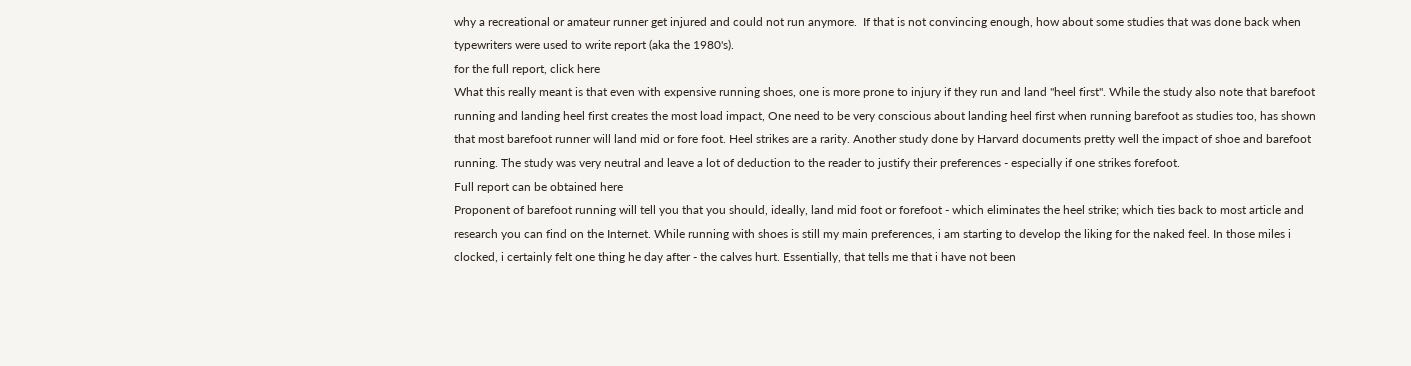why a recreational or amateur runner get injured and could not run anymore.  If that is not convincing enough, how about some studies that was done back when typewriters were used to write report (aka the 1980's).
for the full report, click here
What this really meant is that even with expensive running shoes, one is more prone to injury if they run and land "heel first". While the study also note that barefoot running and landing heel first creates the most load impact, One need to be very conscious about landing heel first when running barefoot as studies too, has shown that most barefoot runner will land mid or fore foot. Heel strikes are a rarity. Another study done by Harvard documents pretty well the impact of shoe and barefoot running. The study was very neutral and leave a lot of deduction to the reader to justify their preferences - especially if one strikes forefoot.
Full report can be obtained here
Proponent of barefoot running will tell you that you should, ideally, land mid foot or forefoot - which eliminates the heel strike; which ties back to most article and research you can find on the Internet. While running with shoes is still my main preferences, i am starting to develop the liking for the naked feel. In those miles i clocked, i certainly felt one thing he day after - the calves hurt. Essentially, that tells me that i have not been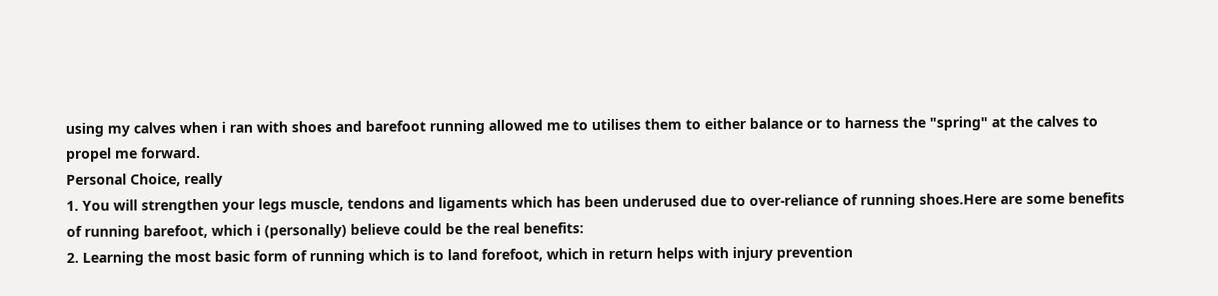using my calves when i ran with shoes and barefoot running allowed me to utilises them to either balance or to harness the "spring" at the calves to propel me forward.
Personal Choice, really
1. You will strengthen your legs muscle, tendons and ligaments which has been underused due to over-reliance of running shoes.Here are some benefits of running barefoot, which i (personally) believe could be the real benefits:
2. Learning the most basic form of running which is to land forefoot, which in return helps with injury prevention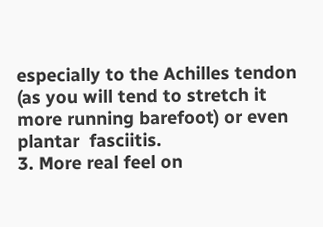especially to the Achilles tendon (as you will tend to stretch it more running barefoot) or even plantar  fasciitis.
3. More real feel on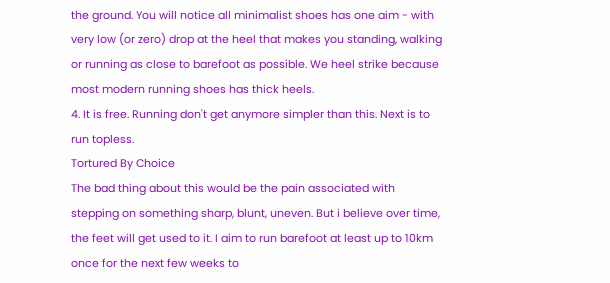the ground. You will notice all minimalist shoes has one aim - with very low (or zero) drop at the heel that makes you standing, walking or running as close to barefoot as possible. We heel strike because most modern running shoes has thick heels.
4. It is free. Running don't get anymore simpler than this. Next is to run topless.
Tortured By Choice
The bad thing about this would be the pain associated with stepping on something sharp, blunt, uneven. But i believe over time, the feet will get used to it. I aim to run barefoot at least up to 10km once for the next few weeks to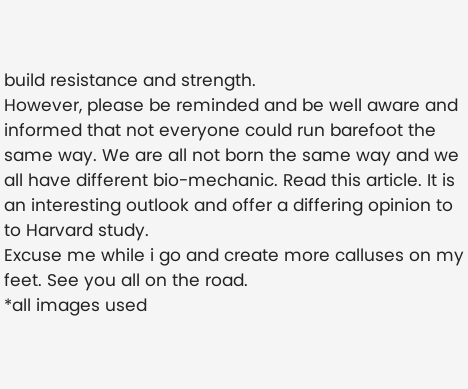build resistance and strength.
However, please be reminded and be well aware and informed that not everyone could run barefoot the same way. We are all not born the same way and we all have different bio-mechanic. Read this article. It is an interesting outlook and offer a differing opinion to to Harvard study.
Excuse me while i go and create more calluses on my feet. See you all on the road.
*all images used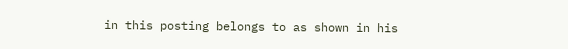in this posting belongs to as shown in his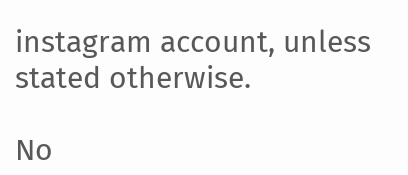instagram account, unless stated otherwise.

No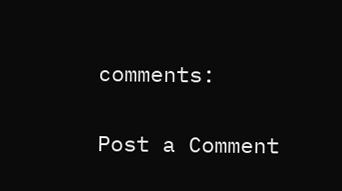comments:

Post a Comment